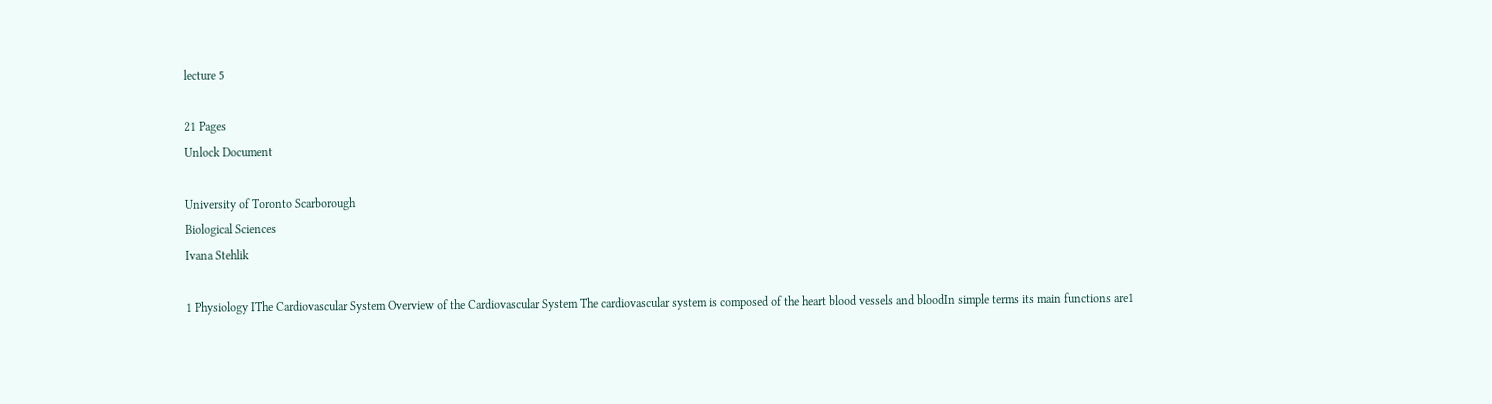lecture 5

21 Pages
Unlock Document

University of Toronto Scarborough
Biological Sciences
Ivana Stehlik

1 Physiology IThe Cardiovascular System Overview of the Cardiovascular System The cardiovascular system is composed of the heart blood vessels and bloodIn simple terms its main functions are1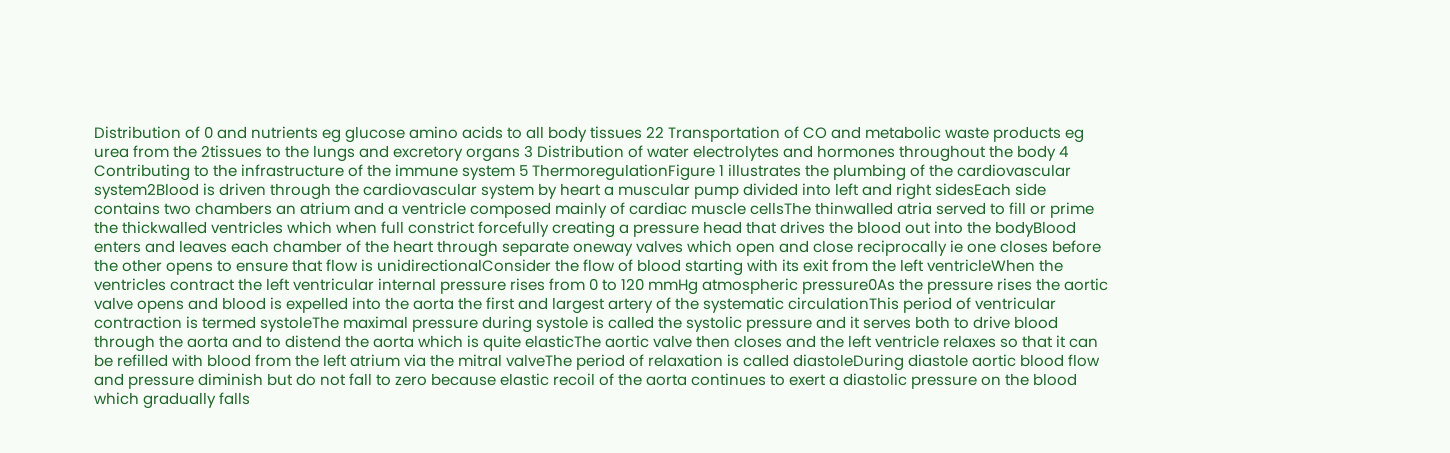Distribution of 0 and nutrients eg glucose amino acids to all body tissues 22 Transportation of CO and metabolic waste products eg urea from the 2tissues to the lungs and excretory organs 3 Distribution of water electrolytes and hormones throughout the body 4 Contributing to the infrastructure of the immune system 5 ThermoregulationFigure 1 illustrates the plumbing of the cardiovascular system2Blood is driven through the cardiovascular system by heart a muscular pump divided into left and right sidesEach side contains two chambers an atrium and a ventricle composed mainly of cardiac muscle cellsThe thinwalled atria served to fill or prime the thickwalled ventricles which when full constrict forcefully creating a pressure head that drives the blood out into the bodyBlood enters and leaves each chamber of the heart through separate oneway valves which open and close reciprocally ie one closes before the other opens to ensure that flow is unidirectionalConsider the flow of blood starting with its exit from the left ventricleWhen the ventricles contract the left ventricular internal pressure rises from 0 to 120 mmHg atmospheric pressure0As the pressure rises the aortic valve opens and blood is expelled into the aorta the first and largest artery of the systematic circulationThis period of ventricular contraction is termed systoleThe maximal pressure during systole is called the systolic pressure and it serves both to drive blood through the aorta and to distend the aorta which is quite elasticThe aortic valve then closes and the left ventricle relaxes so that it can be refilled with blood from the left atrium via the mitral valveThe period of relaxation is called diastoleDuring diastole aortic blood flow and pressure diminish but do not fall to zero because elastic recoil of the aorta continues to exert a diastolic pressure on the blood which gradually falls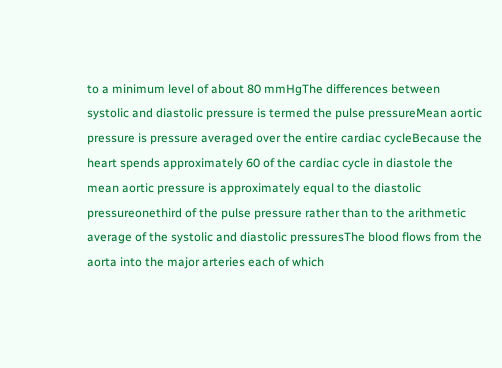to a minimum level of about 80 mmHgThe differences between systolic and diastolic pressure is termed the pulse pressureMean aortic pressure is pressure averaged over the entire cardiac cycleBecause the heart spends approximately 60 of the cardiac cycle in diastole the mean aortic pressure is approximately equal to the diastolic pressureonethird of the pulse pressure rather than to the arithmetic average of the systolic and diastolic pressuresThe blood flows from the aorta into the major arteries each of which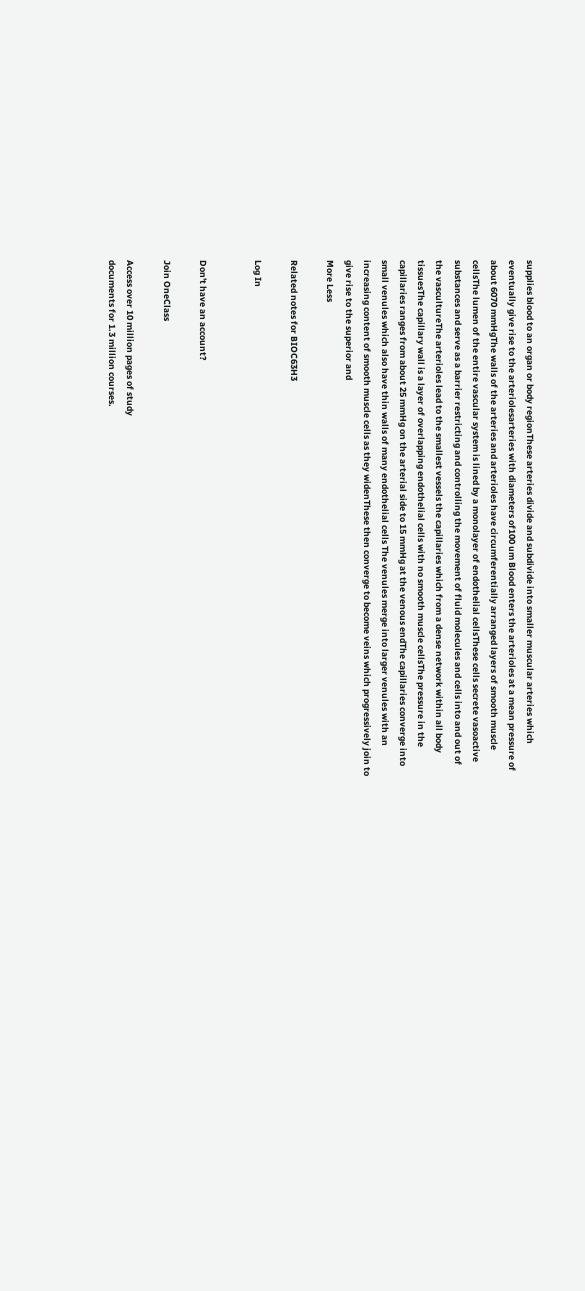supplies blood to an organ or body regionThese arteries divide and subdivide into smaller muscular arteries which eventually give rise to the arteriolesarteries with diameters of100 um Blood enters the arterioles at a mean pressure of about 6070 mmHgThe walls of the arteries and arterioles have circumferentially arranged layers of smooth muscle cellsThe lumen of the entire vascular system is lined by a monolayer of endothelial cellsThese cells secrete vasoactive substances and serve as a barrier restricting and controlling the movement of fluid molecules and cells into and out of the vascultureThe arterioles lead to the smallest vessels the capillaries which from a dense network within all body tissuesThe capillary wall is a layer of overlapping endothelial cells with no smooth muscle cellsThe pressure in the capillaries ranges from about 25 mmHg on the arterial side to 15 mmHg at the venous endThe capillaries converge into small venules which also have thin walls of many endothelial cells The venules merge into larger venules with an increasing content of smooth muscle cells as they widenThese then converge to become veins which progressively join to give rise to the superior and
More Less

Related notes for BIOC63H3

Log In


Don't have an account?

Join OneClass

Access over 10 million pages of study
documents for 1.3 million courses.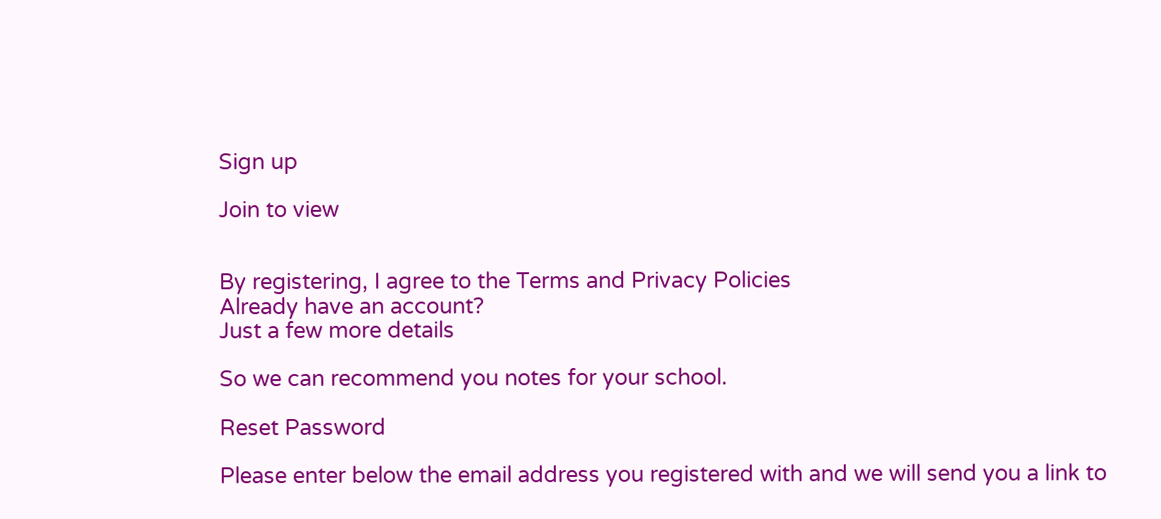Sign up

Join to view


By registering, I agree to the Terms and Privacy Policies
Already have an account?
Just a few more details

So we can recommend you notes for your school.

Reset Password

Please enter below the email address you registered with and we will send you a link to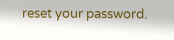reset your password.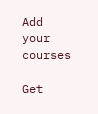Add your courses

Get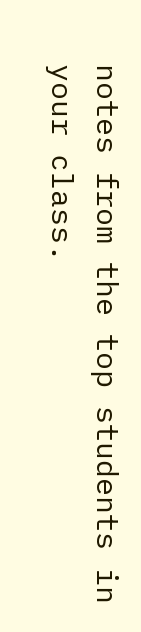notes from the top students in your class.